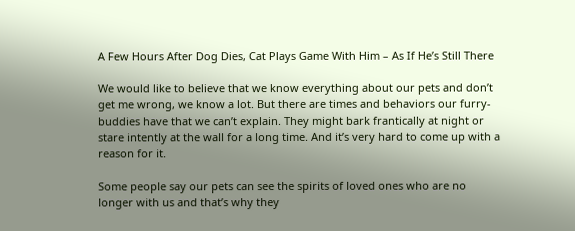A Few Hours After Dog Dies, Cat Plays Game With Him – As If He’s Still There

We would like to believe that we know everything about our pets and don’t get me wrong, we know a lot. But there are times and behaviors our furry-buddies have that we can’t explain. They might bark frantically at night or stare intently at the wall for a long time. And it’s very hard to come up with a reason for it.

Some people say our pets can see the spirits of loved ones who are no longer with us and that’s why they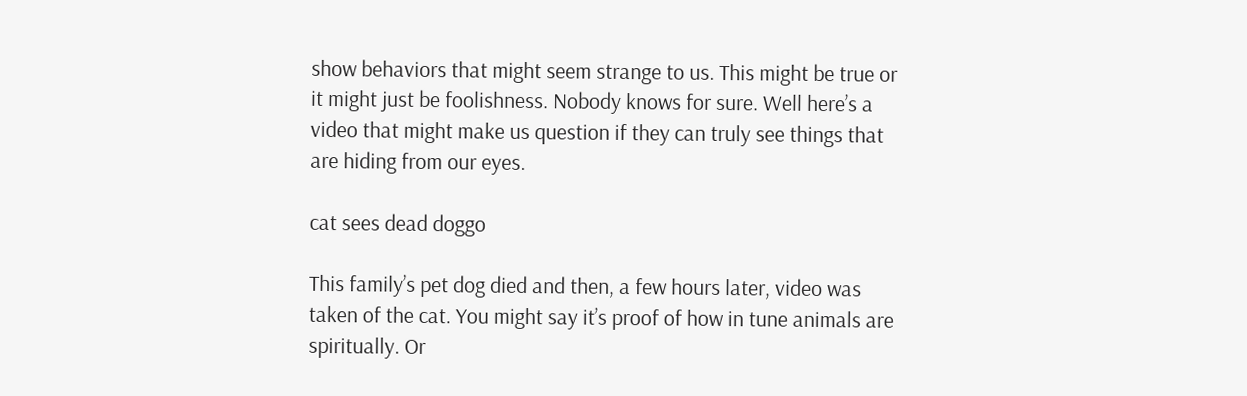show behaviors that might seem strange to us. This might be true or it might just be foolishness. Nobody knows for sure. Well here’s a video that might make us question if they can truly see things that are hiding from our eyes.

cat sees dead doggo

This family’s pet dog died and then, a few hours later, video was taken of the cat. You might say it’s proof of how in tune animals are spiritually. Or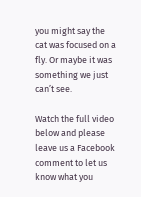you might say the cat was focused on a fly. Or maybe it was something we just can’t see.

Watch the full video below and please leave us a Facebook comment to let us know what you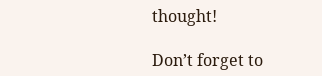thought!

Don’t forget to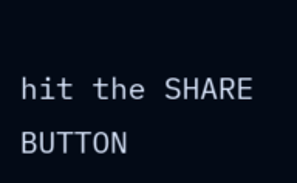hit the SHARE BUTTON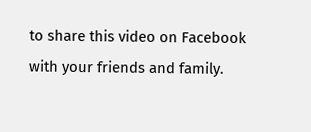to share this video on Facebook with your friends and family.